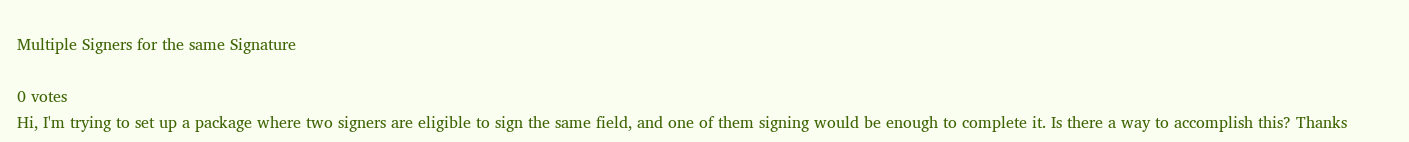Multiple Signers for the same Signature

0 votes
Hi, I'm trying to set up a package where two signers are eligible to sign the same field, and one of them signing would be enough to complete it. Is there a way to accomplish this? Thanks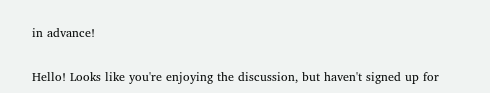in advance!

Hello! Looks like you're enjoying the discussion, but haven't signed up for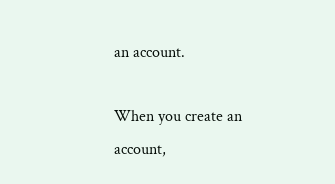an account.

When you create an account,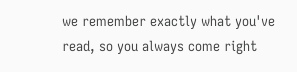we remember exactly what you've read, so you always come right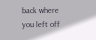back where you left off